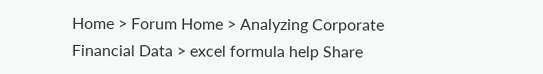Home > Forum Home > Analyzing Corporate Financial Data > excel formula help Share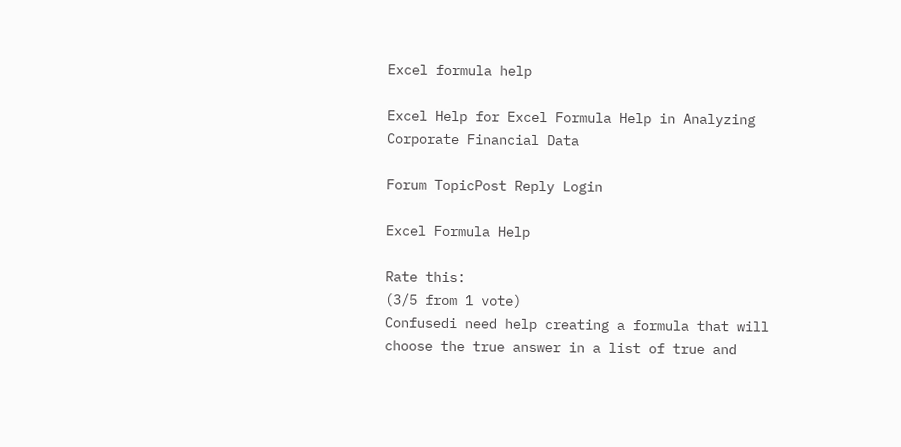Excel formula help

Excel Help for Excel Formula Help in Analyzing Corporate Financial Data

Forum TopicPost Reply Login

Excel Formula Help

Rate this:
(3/5 from 1 vote)
Confusedi need help creating a formula that will choose the true answer in a list of true and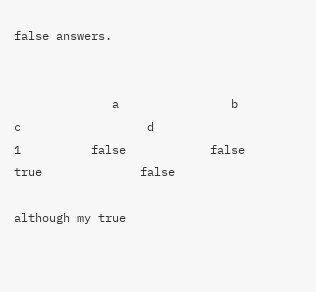false answers.


              a                b                  c                  d
1          false            false            true              false

although my true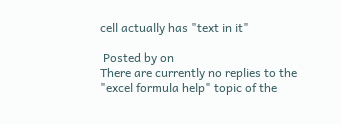cell actually has "text in it"

 Posted by on
There are currently no replies to the "excel formula help" topic of the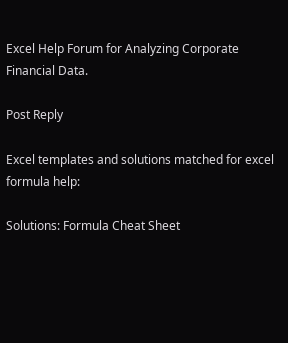Excel Help Forum for Analyzing Corporate Financial Data.

Post Reply

Excel templates and solutions matched for excel formula help:

Solutions: Formula Cheat Sheet